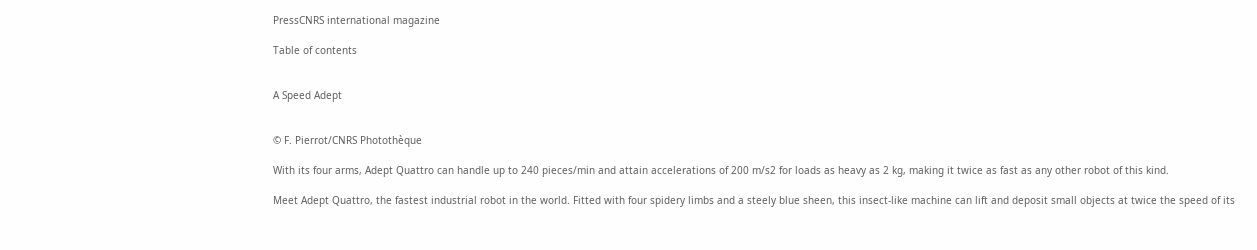PressCNRS international magazine

Table of contents


A Speed Adept


© F. Pierrot/CNRS Photothèque

With its four arms, Adept Quattro can handle up to 240 pieces/min and attain accelerations of 200 m/s2 for loads as heavy as 2 kg, making it twice as fast as any other robot of this kind.

Meet Adept Quattro, the fastest industrial robot in the world. Fitted with four spidery limbs and a steely blue sheen, this insect-like machine can lift and deposit small objects at twice the speed of its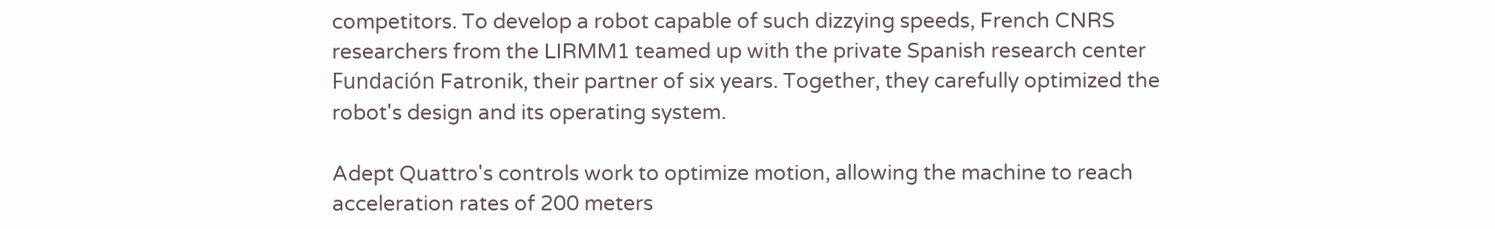competitors. To develop a robot capable of such dizzying speeds, French CNRS researchers from the LIRMM1 teamed up with the private Spanish research center Fundación Fatronik, their partner of six years. Together, they carefully optimized the robot's design and its operating system.

Adept Quattro's controls work to optimize motion, allowing the machine to reach acceleration rates of 200 meters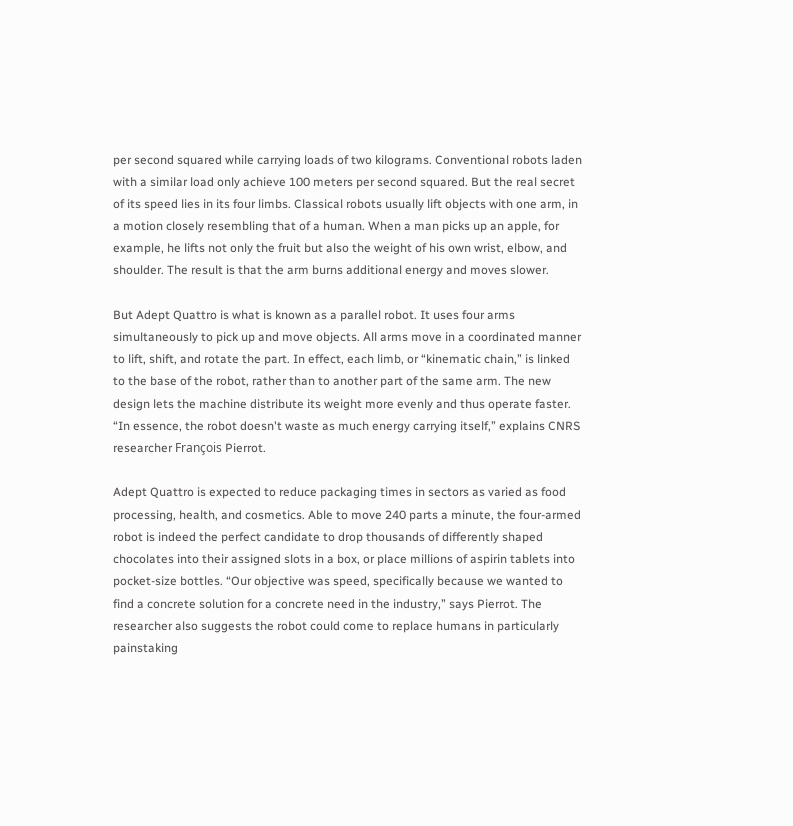per second squared while carrying loads of two kilograms. Conventional robots laden with a similar load only achieve 100 meters per second squared. But the real secret of its speed lies in its four limbs. Classical robots usually lift objects with one arm, in a motion closely resembling that of a human. When a man picks up an apple, for example, he lifts not only the fruit but also the weight of his own wrist, elbow, and shoulder. The result is that the arm burns additional energy and moves slower.

But Adept Quattro is what is known as a parallel robot. It uses four arms simultaneously to pick up and move objects. All arms move in a coordinated manner to lift, shift, and rotate the part. In effect, each limb, or “kinematic chain,” is linked to the base of the robot, rather than to another part of the same arm. The new design lets the machine distribute its weight more evenly and thus operate faster. “In essence, the robot doesn't waste as much energy carrying itself,” explains CNRS researcher François Pierrot.

Adept Quattro is expected to reduce packaging times in sectors as varied as food processing, health, and cosmetics. Able to move 240 parts a minute, the four-armed robot is indeed the perfect candidate to drop thousands of differently shaped chocolates into their assigned slots in a box, or place millions of aspirin tablets into pocket-size bottles. “Our objective was speed, specifically because we wanted to find a concrete solution for a concrete need in the industry,” says Pierrot. The researcher also suggests the robot could come to replace humans in particularly painstaking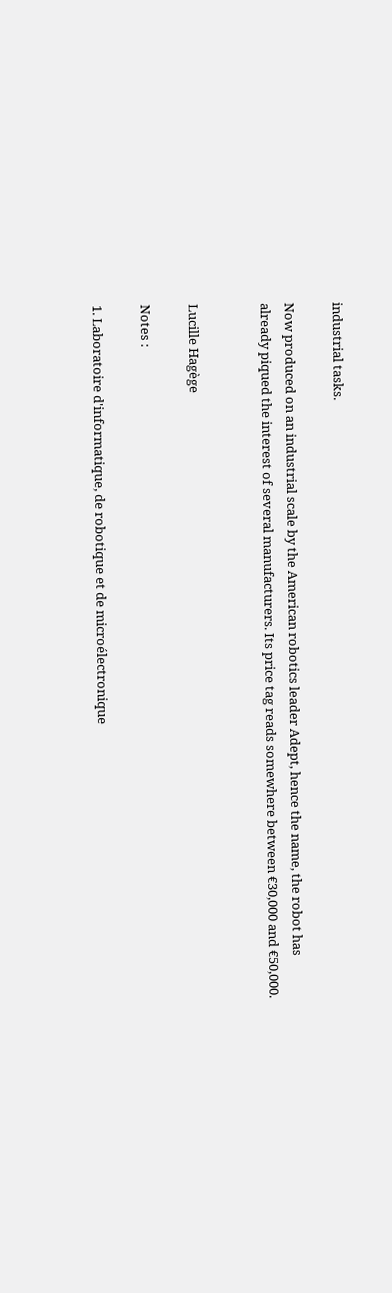industrial tasks.

Now produced on an industrial scale by the American robotics leader Adept, hence the name, the robot has already piqued the interest of several manufacturers. Its price tag reads somewhere between €30,000 and €50,000.


Lucille Hagège

Notes :

1. Laboratoire d'informatique, de robotique et de microélectronique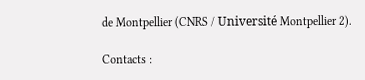de Montpellier (CNRS / Université Montpellier 2).

Contacts :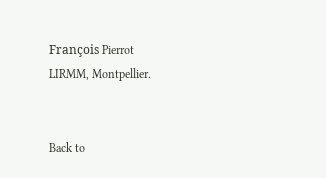François Pierrot
LIRMM, Montpellier.


Back to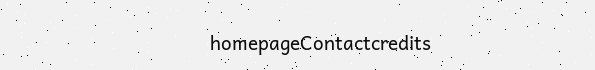homepageContactcredits